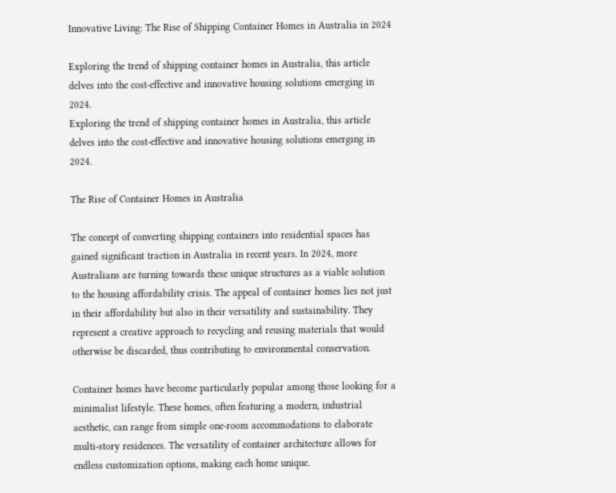Innovative Living: The Rise of Shipping Container Homes in Australia in 2024

Exploring the trend of shipping container homes in Australia, this article delves into the cost-effective and innovative housing solutions emerging in 2024.
Exploring the trend of shipping container homes in Australia, this article delves into the cost-effective and innovative housing solutions emerging in 2024.

The Rise of Container Homes in Australia

The concept of converting shipping containers into residential spaces has gained significant traction in Australia in recent years. In 2024, more Australians are turning towards these unique structures as a viable solution to the housing affordability crisis. The appeal of container homes lies not just in their affordability but also in their versatility and sustainability. They represent a creative approach to recycling and reusing materials that would otherwise be discarded, thus contributing to environmental conservation.

Container homes have become particularly popular among those looking for a minimalist lifestyle. These homes, often featuring a modern, industrial aesthetic, can range from simple one-room accommodations to elaborate multi-story residences. The versatility of container architecture allows for endless customization options, making each home unique.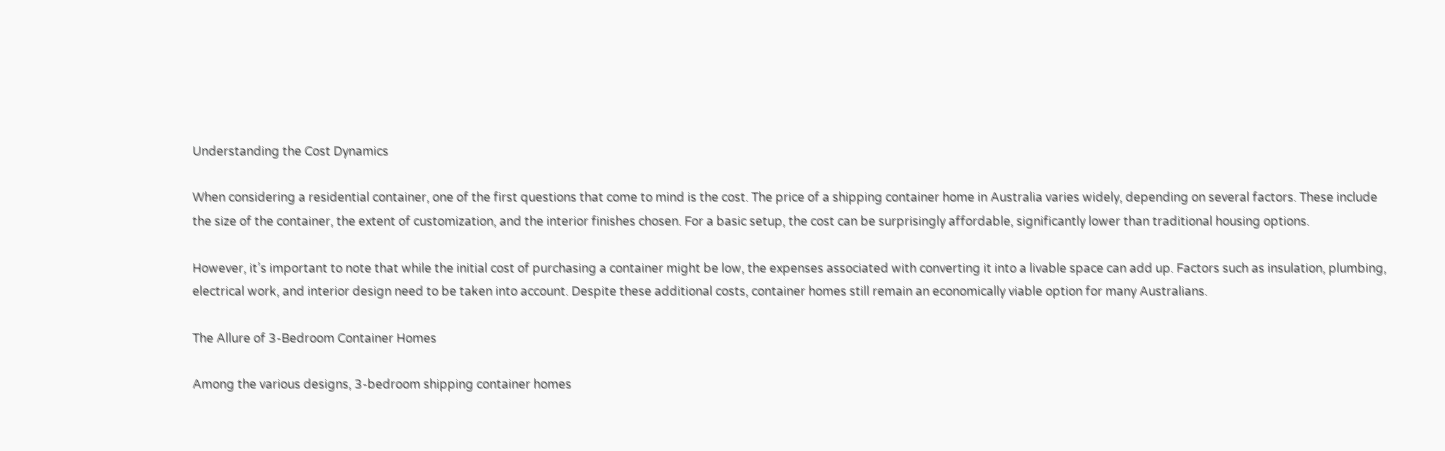Understanding the Cost Dynamics

When considering a residential container, one of the first questions that come to mind is the cost. The price of a shipping container home in Australia varies widely, depending on several factors. These include the size of the container, the extent of customization, and the interior finishes chosen. For a basic setup, the cost can be surprisingly affordable, significantly lower than traditional housing options.

However, it’s important to note that while the initial cost of purchasing a container might be low, the expenses associated with converting it into a livable space can add up. Factors such as insulation, plumbing, electrical work, and interior design need to be taken into account. Despite these additional costs, container homes still remain an economically viable option for many Australians.

The Allure of 3-Bedroom Container Homes

Among the various designs, 3-bedroom shipping container homes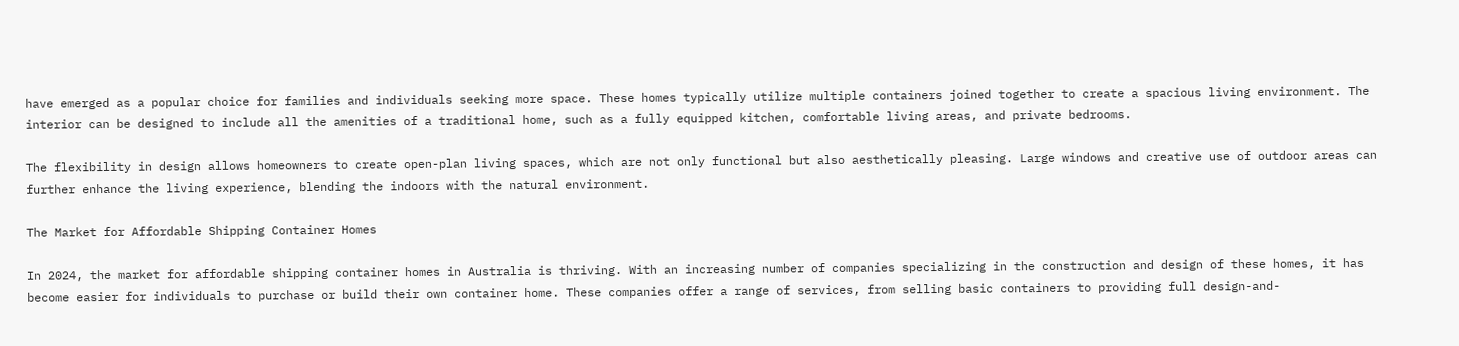have emerged as a popular choice for families and individuals seeking more space. These homes typically utilize multiple containers joined together to create a spacious living environment. The interior can be designed to include all the amenities of a traditional home, such as a fully equipped kitchen, comfortable living areas, and private bedrooms.

The flexibility in design allows homeowners to create open-plan living spaces, which are not only functional but also aesthetically pleasing. Large windows and creative use of outdoor areas can further enhance the living experience, blending the indoors with the natural environment.

The Market for Affordable Shipping Container Homes

In 2024, the market for affordable shipping container homes in Australia is thriving. With an increasing number of companies specializing in the construction and design of these homes, it has become easier for individuals to purchase or build their own container home. These companies offer a range of services, from selling basic containers to providing full design-and-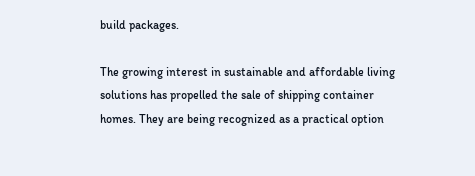build packages.

The growing interest in sustainable and affordable living solutions has propelled the sale of shipping container homes. They are being recognized as a practical option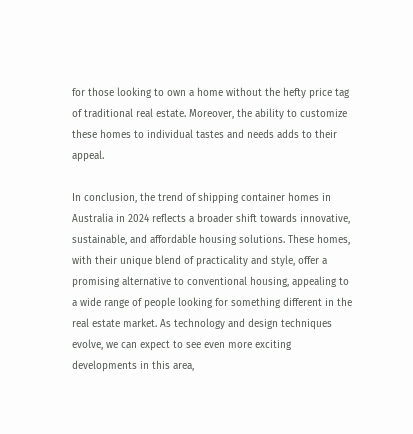for those looking to own a home without the hefty price tag of traditional real estate. Moreover, the ability to customize these homes to individual tastes and needs adds to their appeal.

In conclusion, the trend of shipping container homes in Australia in 2024 reflects a broader shift towards innovative, sustainable, and affordable housing solutions. These homes, with their unique blend of practicality and style, offer a promising alternative to conventional housing, appealing to a wide range of people looking for something different in the real estate market. As technology and design techniques evolve, we can expect to see even more exciting developments in this area,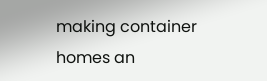making container homes an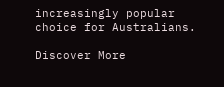increasingly popular choice for Australians.

Discover More